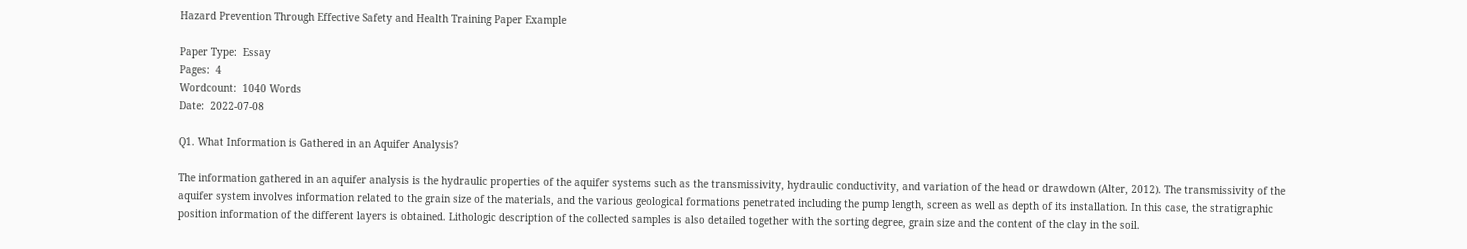Hazard Prevention Through Effective Safety and Health Training Paper Example

Paper Type:  Essay
Pages:  4
Wordcount:  1040 Words
Date:  2022-07-08

Q1. What Information is Gathered in an Aquifer Analysis?

The information gathered in an aquifer analysis is the hydraulic properties of the aquifer systems such as the transmissivity, hydraulic conductivity, and variation of the head or drawdown (Alter, 2012). The transmissivity of the aquifer system involves information related to the grain size of the materials, and the various geological formations penetrated including the pump length, screen as well as depth of its installation. In this case, the stratigraphic position information of the different layers is obtained. Lithologic description of the collected samples is also detailed together with the sorting degree, grain size and the content of the clay in the soil.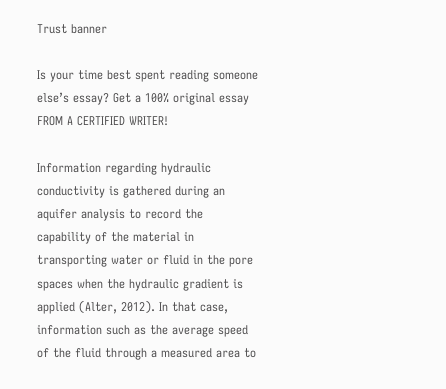Trust banner

Is your time best spent reading someone else’s essay? Get a 100% original essay FROM A CERTIFIED WRITER!

Information regarding hydraulic conductivity is gathered during an aquifer analysis to record the capability of the material in transporting water or fluid in the pore spaces when the hydraulic gradient is applied (Alter, 2012). In that case, information such as the average speed of the fluid through a measured area to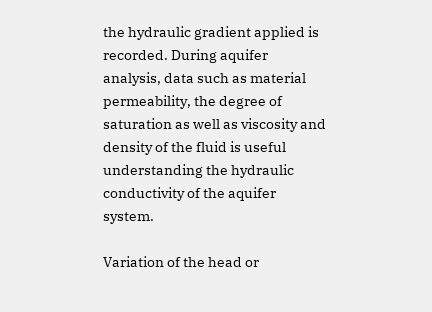the hydraulic gradient applied is recorded. During aquifer analysis, data such as material permeability, the degree of saturation as well as viscosity and density of the fluid is useful understanding the hydraulic conductivity of the aquifer system.

Variation of the head or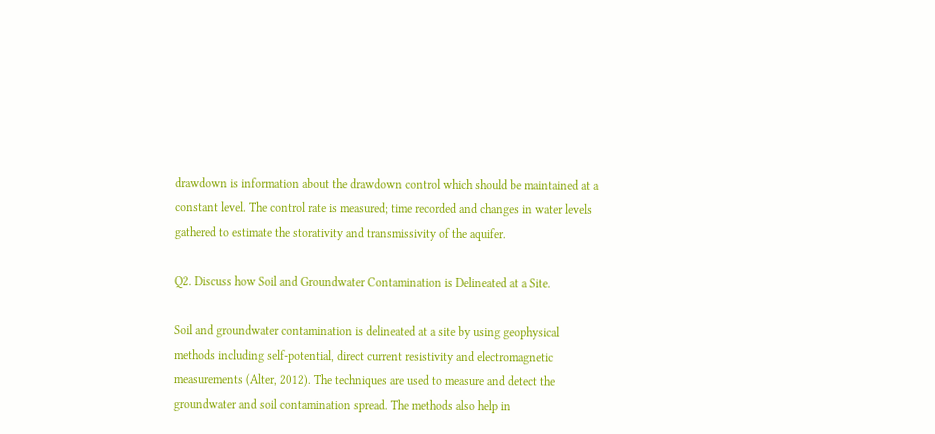drawdown is information about the drawdown control which should be maintained at a constant level. The control rate is measured; time recorded and changes in water levels gathered to estimate the storativity and transmissivity of the aquifer.

Q2. Discuss how Soil and Groundwater Contamination is Delineated at a Site.

Soil and groundwater contamination is delineated at a site by using geophysical methods including self-potential, direct current resistivity and electromagnetic measurements (Alter, 2012). The techniques are used to measure and detect the groundwater and soil contamination spread. The methods also help in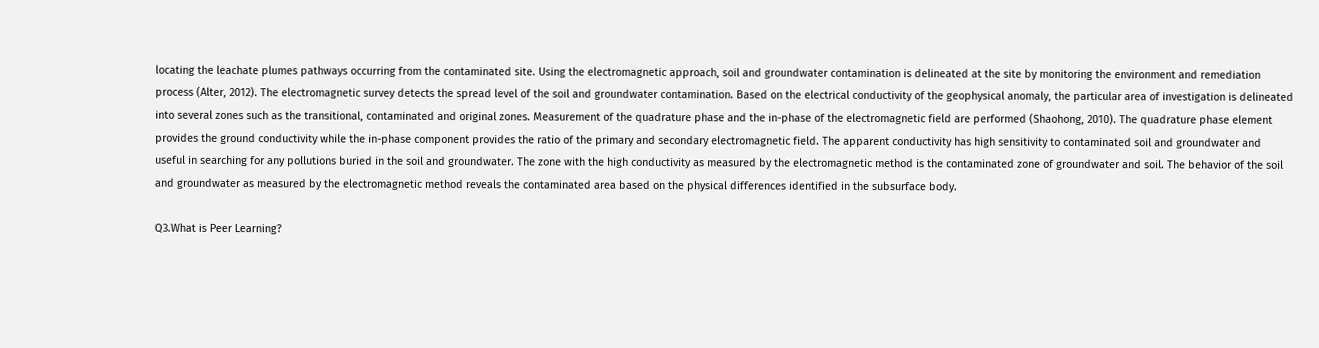locating the leachate plumes pathways occurring from the contaminated site. Using the electromagnetic approach, soil and groundwater contamination is delineated at the site by monitoring the environment and remediation process (Alter, 2012). The electromagnetic survey detects the spread level of the soil and groundwater contamination. Based on the electrical conductivity of the geophysical anomaly, the particular area of investigation is delineated into several zones such as the transitional, contaminated and original zones. Measurement of the quadrature phase and the in-phase of the electromagnetic field are performed (Shaohong, 2010). The quadrature phase element provides the ground conductivity while the in-phase component provides the ratio of the primary and secondary electromagnetic field. The apparent conductivity has high sensitivity to contaminated soil and groundwater and useful in searching for any pollutions buried in the soil and groundwater. The zone with the high conductivity as measured by the electromagnetic method is the contaminated zone of groundwater and soil. The behavior of the soil and groundwater as measured by the electromagnetic method reveals the contaminated area based on the physical differences identified in the subsurface body.

Q3.What is Peer Learning?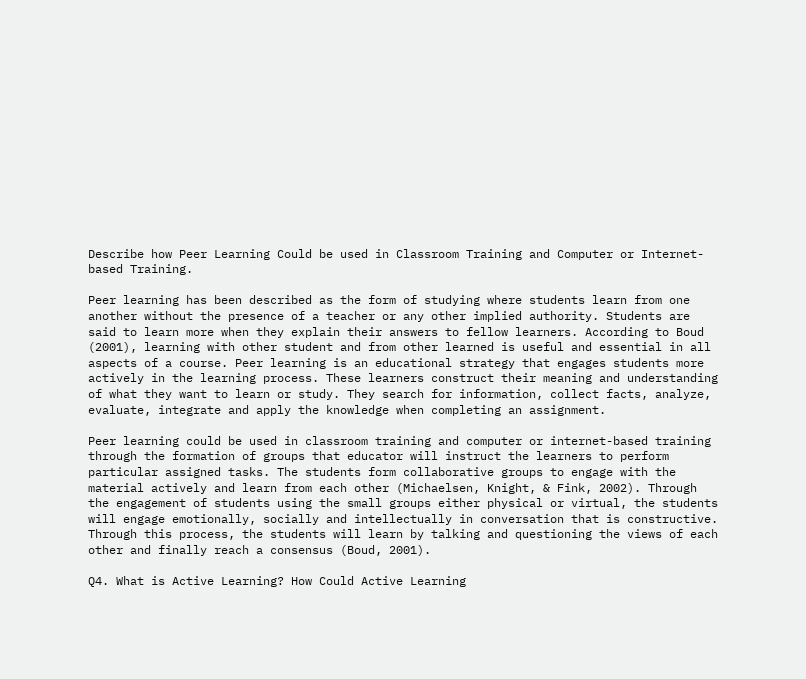Describe how Peer Learning Could be used in Classroom Training and Computer or Internet-based Training.

Peer learning has been described as the form of studying where students learn from one another without the presence of a teacher or any other implied authority. Students are said to learn more when they explain their answers to fellow learners. According to Boud (2001), learning with other student and from other learned is useful and essential in all aspects of a course. Peer learning is an educational strategy that engages students more actively in the learning process. These learners construct their meaning and understanding of what they want to learn or study. They search for information, collect facts, analyze, evaluate, integrate and apply the knowledge when completing an assignment.

Peer learning could be used in classroom training and computer or internet-based training through the formation of groups that educator will instruct the learners to perform particular assigned tasks. The students form collaborative groups to engage with the material actively and learn from each other (Michaelsen, Knight, & Fink, 2002). Through the engagement of students using the small groups either physical or virtual, the students will engage emotionally, socially and intellectually in conversation that is constructive. Through this process, the students will learn by talking and questioning the views of each other and finally reach a consensus (Boud, 2001).

Q4. What is Active Learning? How Could Active Learning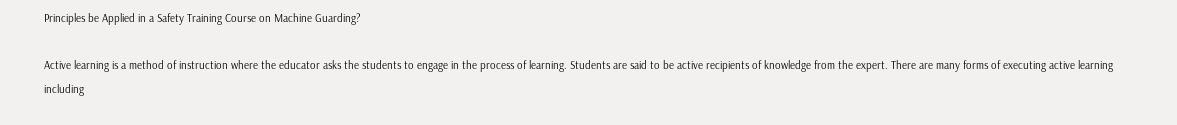Principles be Applied in a Safety Training Course on Machine Guarding?

Active learning is a method of instruction where the educator asks the students to engage in the process of learning. Students are said to be active recipients of knowledge from the expert. There are many forms of executing active learning including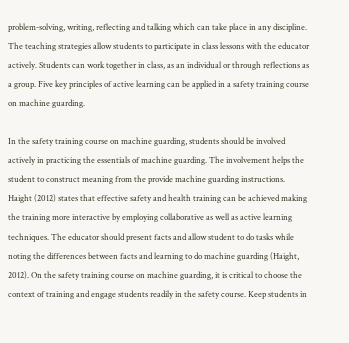problem-solving, writing, reflecting and talking which can take place in any discipline. The teaching strategies allow students to participate in class lessons with the educator actively. Students can work together in class, as an individual or through reflections as a group. Five key principles of active learning can be applied in a safety training course on machine guarding.

In the safety training course on machine guarding, students should be involved actively in practicing the essentials of machine guarding. The involvement helps the student to construct meaning from the provide machine guarding instructions. Haight (2012) states that effective safety and health training can be achieved making the training more interactive by employing collaborative as well as active learning techniques. The educator should present facts and allow student to do tasks while noting the differences between facts and learning to do machine guarding (Haight, 2012). On the safety training course on machine guarding, it is critical to choose the context of training and engage students readily in the safety course. Keep students in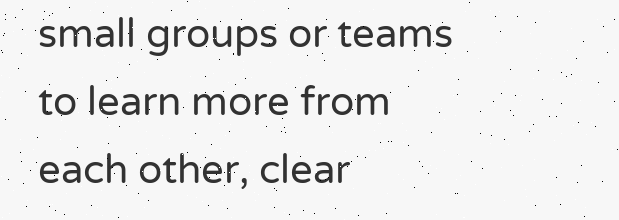small groups or teams to learn more from each other, clear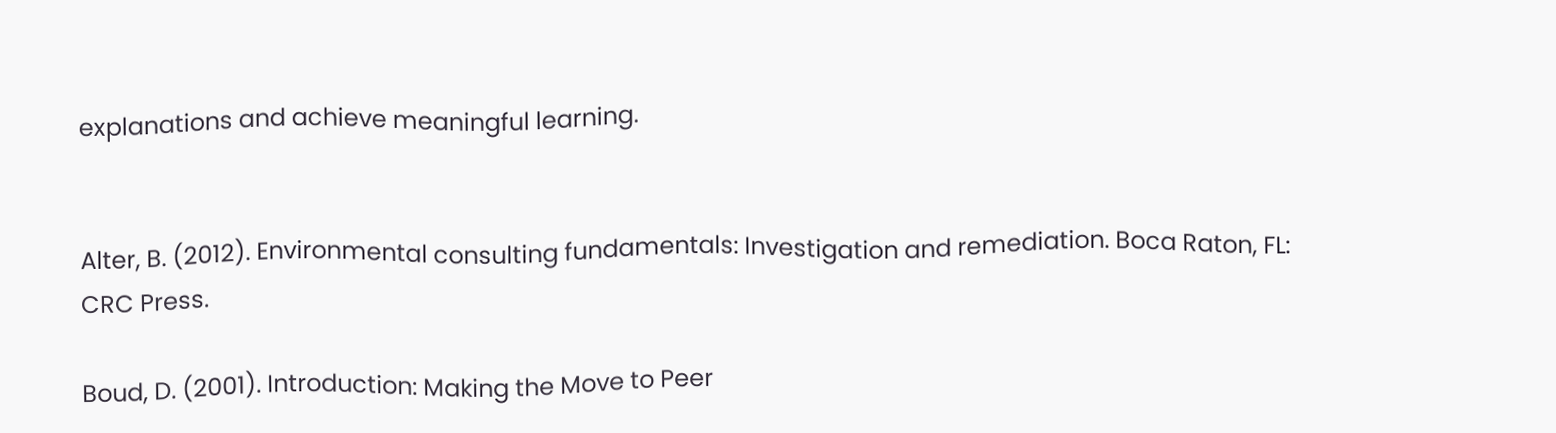explanations and achieve meaningful learning.


Alter, B. (2012). Environmental consulting fundamentals: Investigation and remediation. Boca Raton, FL: CRC Press.

Boud, D. (2001). Introduction: Making the Move to Peer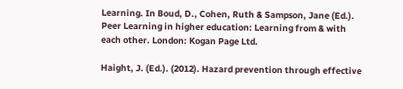Learning. In Boud, D., Cohen, Ruth & Sampson, Jane (Ed.). Peer Learning in higher education: Learning from & with each other. London: Kogan Page Ltd.

Haight, J. (Ed.). (2012). Hazard prevention through effective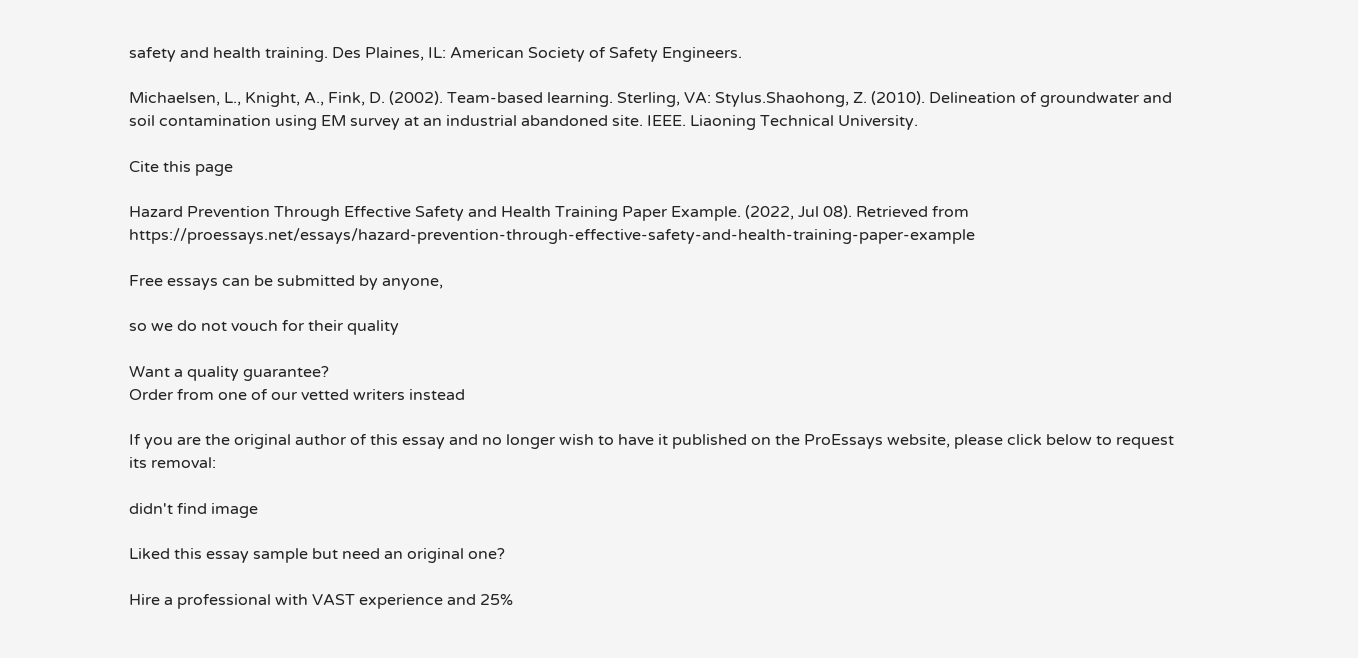safety and health training. Des Plaines, IL: American Society of Safety Engineers.

Michaelsen, L., Knight, A., Fink, D. (2002). Team-based learning. Sterling, VA: Stylus.Shaohong, Z. (2010). Delineation of groundwater and soil contamination using EM survey at an industrial abandoned site. IEEE. Liaoning Technical University.

Cite this page

Hazard Prevention Through Effective Safety and Health Training Paper Example. (2022, Jul 08). Retrieved from https://proessays.net/essays/hazard-prevention-through-effective-safety-and-health-training-paper-example

Free essays can be submitted by anyone,

so we do not vouch for their quality

Want a quality guarantee?
Order from one of our vetted writers instead

If you are the original author of this essay and no longer wish to have it published on the ProEssays website, please click below to request its removal:

didn't find image

Liked this essay sample but need an original one?

Hire a professional with VAST experience and 25%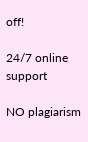off!

24/7 online support

NO plagiarism